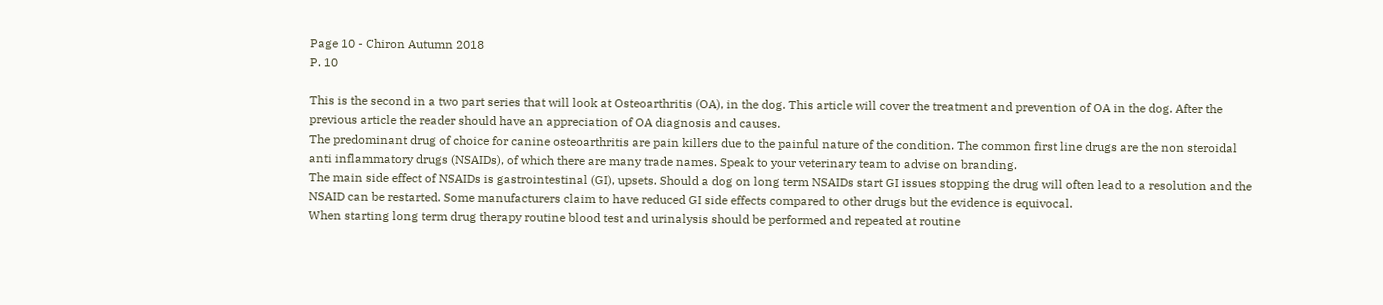Page 10 - Chiron Autumn 2018
P. 10

This is the second in a two part series that will look at Osteoarthritis (OA), in the dog. This article will cover the treatment and prevention of OA in the dog. After the previous article the reader should have an appreciation of OA diagnosis and causes.
The predominant drug of choice for canine osteoarthritis are pain killers due to the painful nature of the condition. The common first line drugs are the non steroidal anti inflammatory drugs (NSAIDs), of which there are many trade names. Speak to your veterinary team to advise on branding.
The main side effect of NSAIDs is gastrointestinal (GI), upsets. Should a dog on long term NSAIDs start GI issues stopping the drug will often lead to a resolution and the NSAID can be restarted. Some manufacturers claim to have reduced GI side effects compared to other drugs but the evidence is equivocal.
When starting long term drug therapy routine blood test and urinalysis should be performed and repeated at routine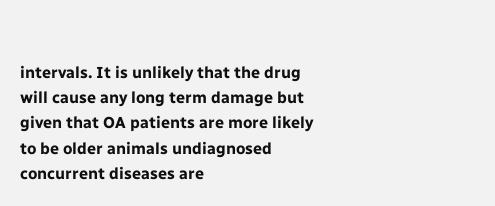intervals. It is unlikely that the drug will cause any long term damage but given that OA patients are more likely to be older animals undiagnosed concurrent diseases are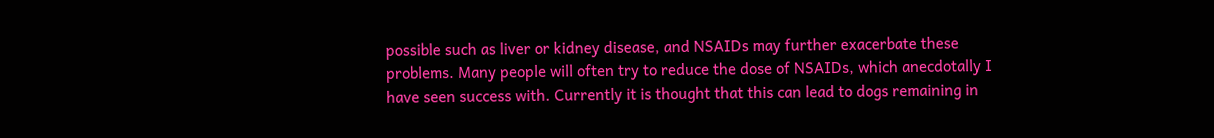possible such as liver or kidney disease, and NSAIDs may further exacerbate these problems. Many people will often try to reduce the dose of NSAIDs, which anecdotally I have seen success with. Currently it is thought that this can lead to dogs remaining in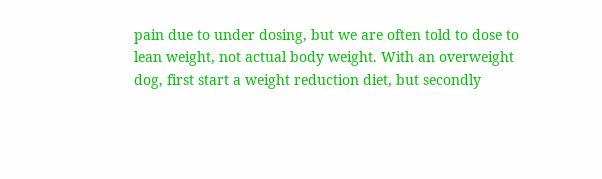pain due to under dosing, but we are often told to dose to lean weight, not actual body weight. With an overweight dog, first start a weight reduction diet, but secondly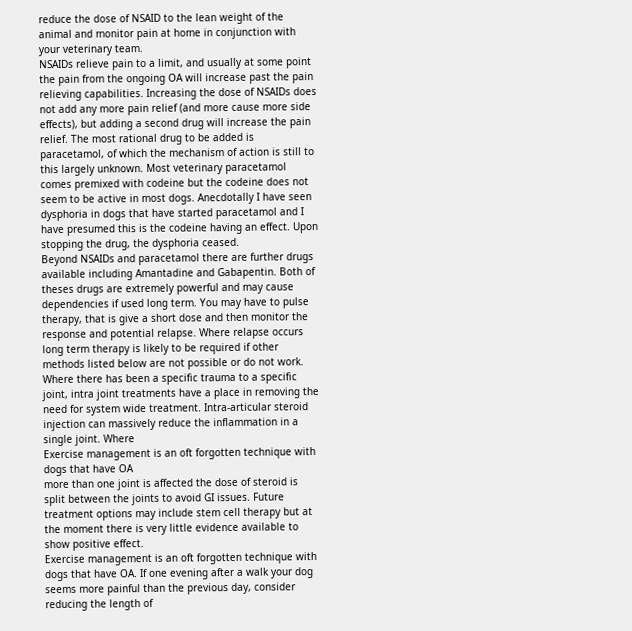reduce the dose of NSAID to the lean weight of the animal and monitor pain at home in conjunction with your veterinary team.
NSAIDs relieve pain to a limit, and usually at some point the pain from the ongoing OA will increase past the pain relieving capabilities. Increasing the dose of NSAIDs does not add any more pain relief (and more cause more side effects), but adding a second drug will increase the pain relief. The most rational drug to be added is paracetamol, of which the mechanism of action is still to this largely unknown. Most veterinary paracetamol
comes premixed with codeine but the codeine does not seem to be active in most dogs. Anecdotally I have seen dysphoria in dogs that have started paracetamol and I have presumed this is the codeine having an effect. Upon stopping the drug, the dysphoria ceased.
Beyond NSAIDs and paracetamol there are further drugs available including Amantadine and Gabapentin. Both of theses drugs are extremely powerful and may cause dependencies if used long term. You may have to pulse therapy, that is give a short dose and then monitor the response and potential relapse. Where relapse occurs long term therapy is likely to be required if other methods listed below are not possible or do not work.
Where there has been a specific trauma to a specific joint, intra joint treatments have a place in removing the need for system wide treatment. Intra-articular steroid injection can massively reduce the inflammation in a single joint. Where
Exercise management is an oft forgotten technique with dogs that have OA
more than one joint is affected the dose of steroid is split between the joints to avoid GI issues. Future treatment options may include stem cell therapy but at the moment there is very little evidence available to show positive effect.
Exercise management is an oft forgotten technique with dogs that have OA. If one evening after a walk your dog seems more painful than the previous day, consider reducing the length of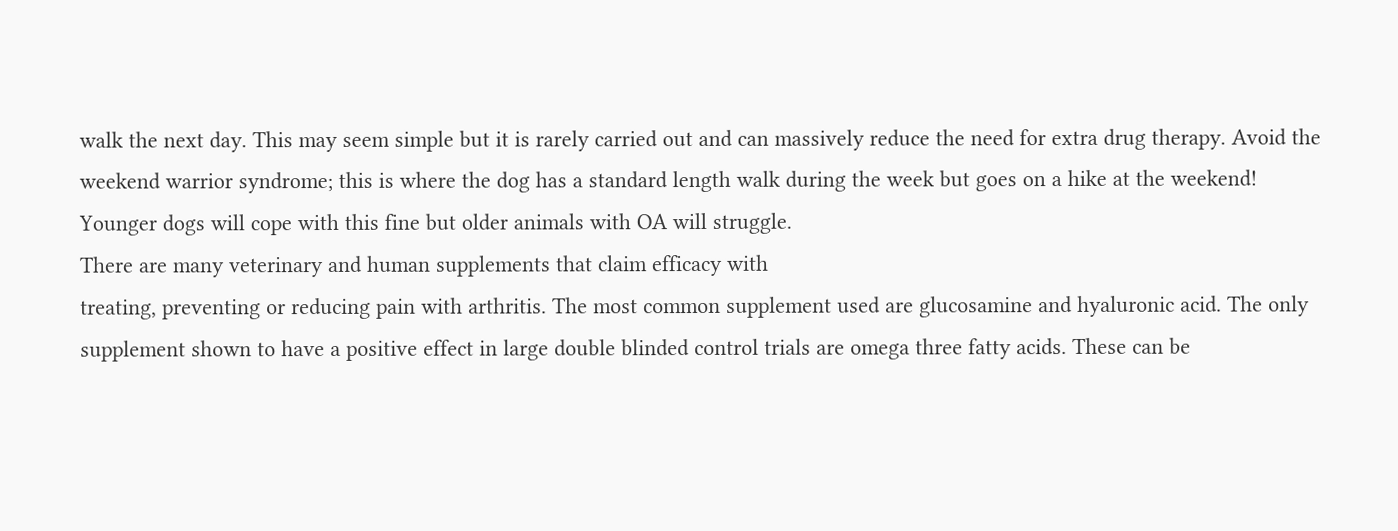walk the next day. This may seem simple but it is rarely carried out and can massively reduce the need for extra drug therapy. Avoid the weekend warrior syndrome; this is where the dog has a standard length walk during the week but goes on a hike at the weekend! Younger dogs will cope with this fine but older animals with OA will struggle.
There are many veterinary and human supplements that claim efficacy with
treating, preventing or reducing pain with arthritis. The most common supplement used are glucosamine and hyaluronic acid. The only supplement shown to have a positive effect in large double blinded control trials are omega three fatty acids. These can be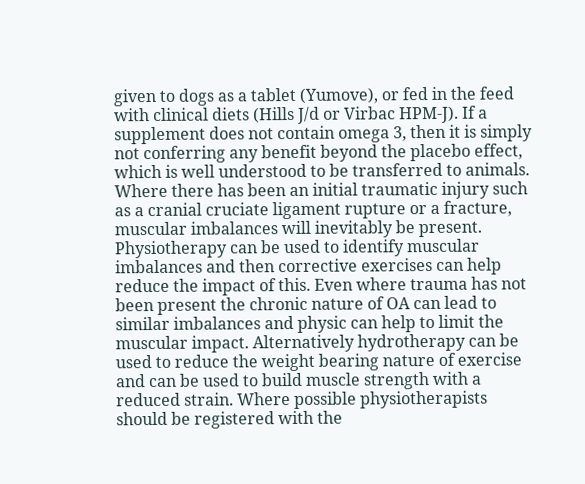given to dogs as a tablet (Yumove), or fed in the feed with clinical diets (Hills J/d or Virbac HPM-J). If a supplement does not contain omega 3, then it is simply not conferring any benefit beyond the placebo effect, which is well understood to be transferred to animals.
Where there has been an initial traumatic injury such as a cranial cruciate ligament rupture or a fracture, muscular imbalances will inevitably be present. Physiotherapy can be used to identify muscular imbalances and then corrective exercises can help reduce the impact of this. Even where trauma has not been present the chronic nature of OA can lead to similar imbalances and physic can help to limit the muscular impact. Alternatively hydrotherapy can be used to reduce the weight bearing nature of exercise and can be used to build muscle strength with a reduced strain. Where possible physiotherapists should be registered with the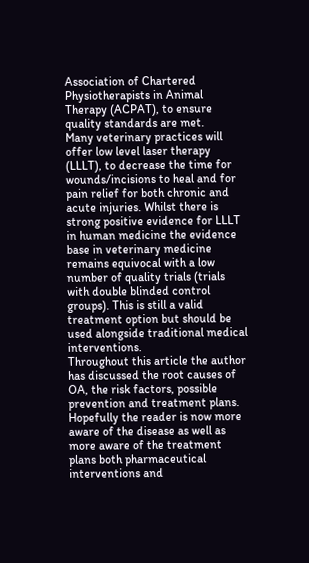Association of Chartered Physiotherapists in Animal Therapy (ACPAT), to ensure quality standards are met.
Many veterinary practices will offer low level laser therapy (LLLT), to decrease the time for wounds/incisions to heal and for pain relief for both chronic and acute injuries. Whilst there is strong positive evidence for LLLT in human medicine the evidence base in veterinary medicine remains equivocal with a low number of quality trials (trials with double blinded control groups). This is still a valid treatment option but should be used alongside traditional medical interventions.
Throughout this article the author has discussed the root causes of OA, the risk factors, possible prevention and treatment plans. Hopefully the reader is now more aware of the disease as well as more aware of the treatment plans both pharmaceutical interventions and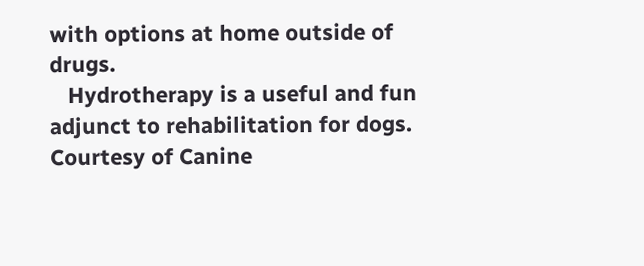with options at home outside of drugs.
   Hydrotherapy is a useful and fun adjunct to rehabilitation for dogs. Courtesy of Canine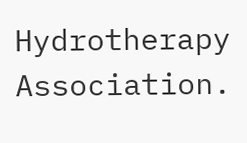Hydrotherapy Association.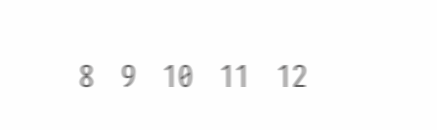8   9   10   11   12